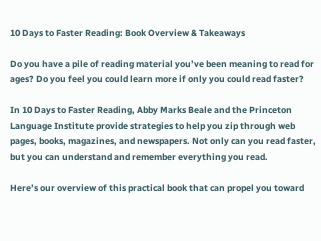10 Days to Faster Reading: Book Overview & Takeaways

Do you have a pile of reading material you’ve been meaning to read for ages? Do you feel you could learn more if only you could read faster?

In 10 Days to Faster Reading, Abby Marks Beale and the Princeton Language Institute provide strategies to help you zip through web pages, books, magazines, and newspapers. Not only can you read faster, but you can understand and remember everything you read.

Here’s our overview of this practical book that can propel you toward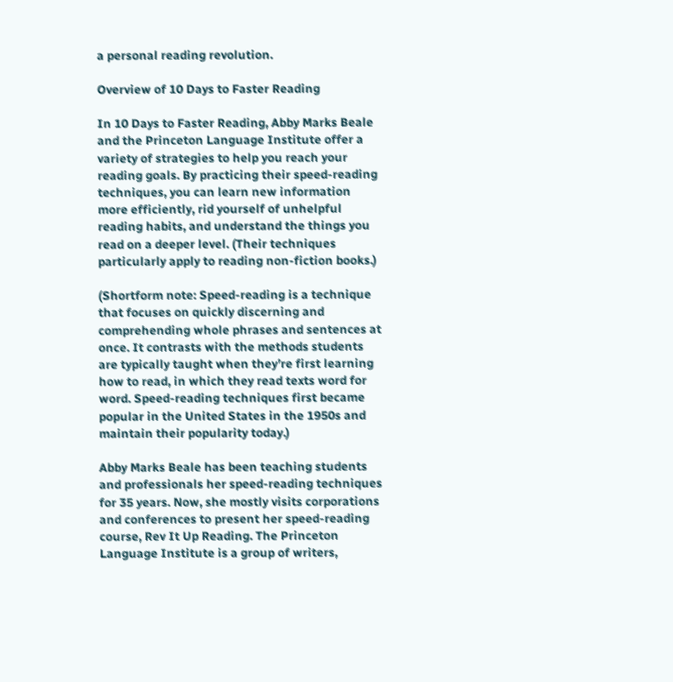a personal reading revolution.

Overview of 10 Days to Faster Reading

In 10 Days to Faster Reading, Abby Marks Beale and the Princeton Language Institute offer a variety of strategies to help you reach your reading goals. By practicing their speed-reading techniques, you can learn new information more efficiently, rid yourself of unhelpful reading habits, and understand the things you read on a deeper level. (Their techniques particularly apply to reading non-fiction books.)

(Shortform note: Speed-reading is a technique that focuses on quickly discerning and comprehending whole phrases and sentences at once. It contrasts with the methods students are typically taught when they’re first learning how to read, in which they read texts word for word. Speed-reading techniques first became popular in the United States in the 1950s and maintain their popularity today.)

Abby Marks Beale has been teaching students and professionals her speed-reading techniques for 35 years. Now, she mostly visits corporations and conferences to present her speed-reading course, Rev It Up Reading. The Princeton Language Institute is a group of writers,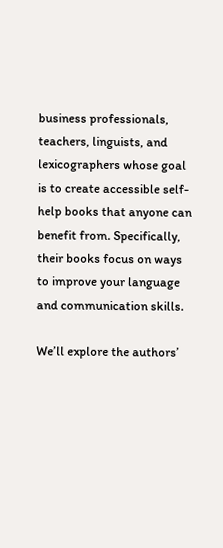business professionals, teachers, linguists, and lexicographers whose goal is to create accessible self-help books that anyone can benefit from. Specifically, their books focus on ways to improve your language and communication skills.

We’ll explore the authors’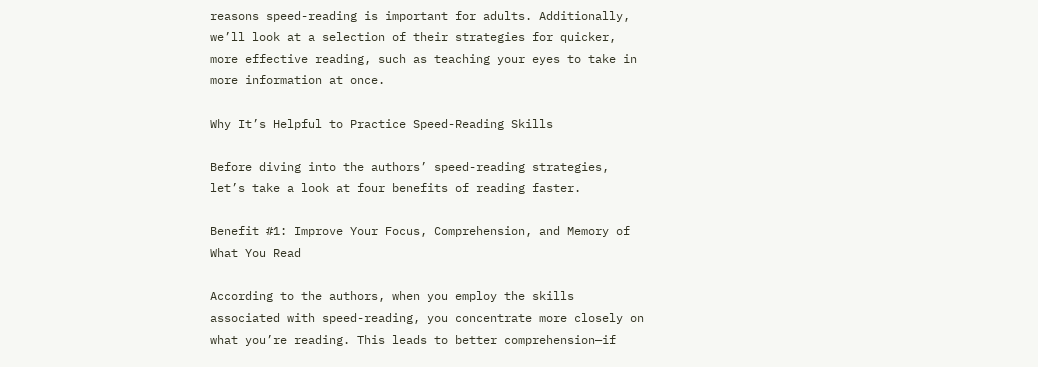reasons speed-reading is important for adults. Additionally, we’ll look at a selection of their strategies for quicker, more effective reading, such as teaching your eyes to take in more information at once.

Why It’s Helpful to Practice Speed-Reading Skills

Before diving into the authors’ speed-reading strategies, let’s take a look at four benefits of reading faster.

Benefit #1: Improve Your Focus, Comprehension, and Memory of What You Read

According to the authors, when you employ the skills associated with speed-reading, you concentrate more closely on what you’re reading. This leads to better comprehension—if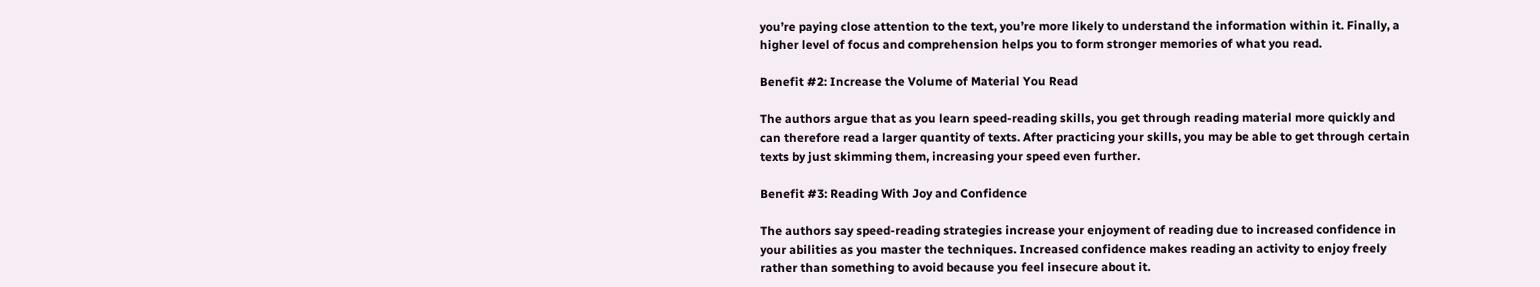you’re paying close attention to the text, you’re more likely to understand the information within it. Finally, a higher level of focus and comprehension helps you to form stronger memories of what you read.

Benefit #2: Increase the Volume of Material You Read

The authors argue that as you learn speed-reading skills, you get through reading material more quickly and can therefore read a larger quantity of texts. After practicing your skills, you may be able to get through certain texts by just skimming them, increasing your speed even further.

Benefit #3: Reading With Joy and Confidence

The authors say speed-reading strategies increase your enjoyment of reading due to increased confidence in your abilities as you master the techniques. Increased confidence makes reading an activity to enjoy freely rather than something to avoid because you feel insecure about it.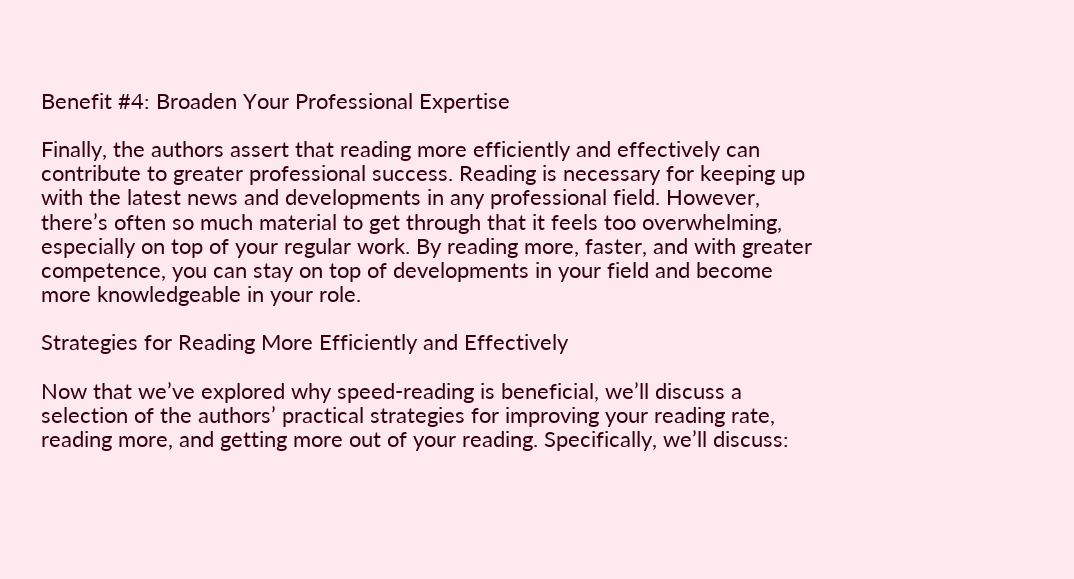Benefit #4: Broaden Your Professional Expertise

Finally, the authors assert that reading more efficiently and effectively can contribute to greater professional success. Reading is necessary for keeping up with the latest news and developments in any professional field. However, there’s often so much material to get through that it feels too overwhelming, especially on top of your regular work. By reading more, faster, and with greater competence, you can stay on top of developments in your field and become more knowledgeable in your role.

Strategies for Reading More Efficiently and Effectively

Now that we’ve explored why speed-reading is beneficial, we’ll discuss a selection of the authors’ practical strategies for improving your reading rate, reading more, and getting more out of your reading. Specifically, we’ll discuss: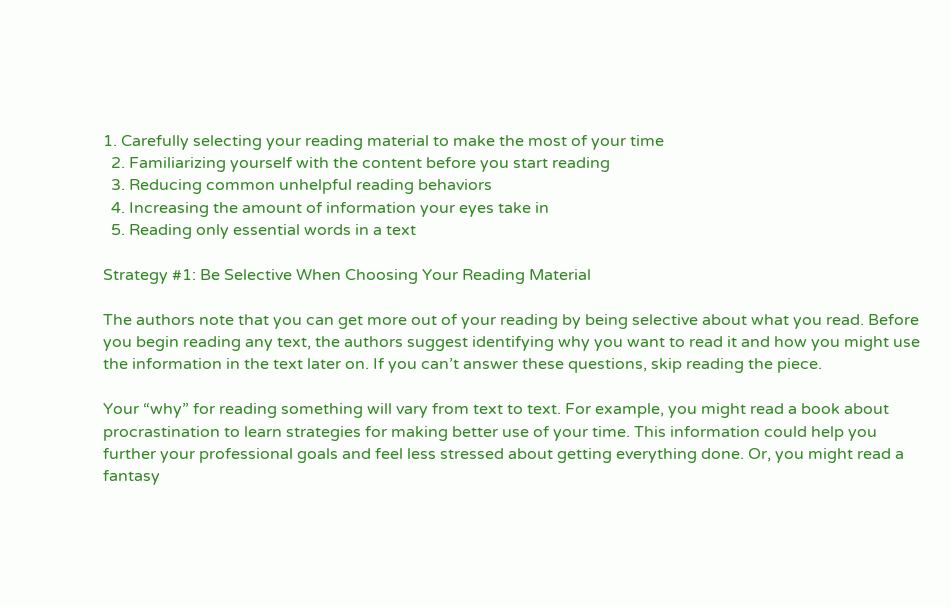1. Carefully selecting your reading material to make the most of your time
  2. Familiarizing yourself with the content before you start reading
  3. Reducing common unhelpful reading behaviors
  4. Increasing the amount of information your eyes take in
  5. Reading only essential words in a text

Strategy #1: Be Selective When Choosing Your Reading Material

The authors note that you can get more out of your reading by being selective about what you read. Before you begin reading any text, the authors suggest identifying why you want to read it and how you might use the information in the text later on. If you can’t answer these questions, skip reading the piece.

Your “why” for reading something will vary from text to text. For example, you might read a book about procrastination to learn strategies for making better use of your time. This information could help you further your professional goals and feel less stressed about getting everything done. Or, you might read a fantasy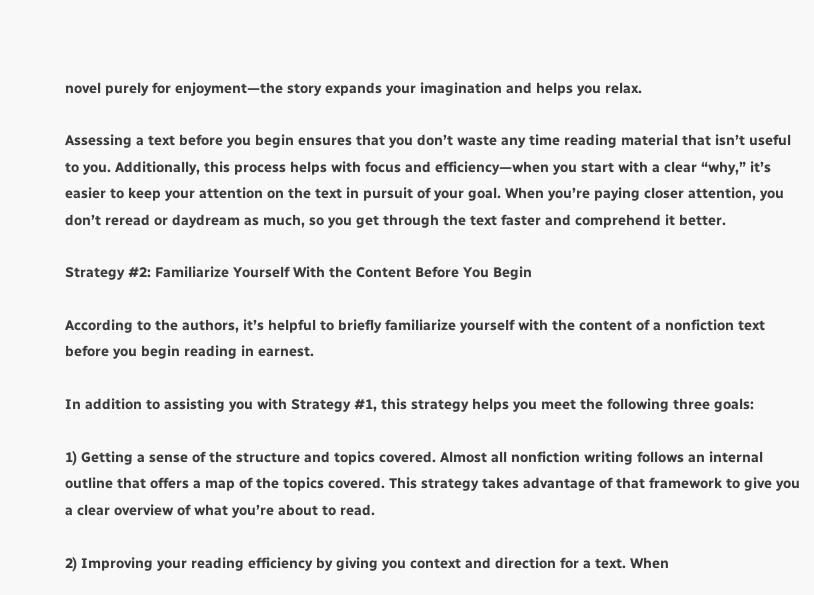novel purely for enjoyment—the story expands your imagination and helps you relax.

Assessing a text before you begin ensures that you don’t waste any time reading material that isn’t useful to you. Additionally, this process helps with focus and efficiency—when you start with a clear “why,” it’s easier to keep your attention on the text in pursuit of your goal. When you’re paying closer attention, you don’t reread or daydream as much, so you get through the text faster and comprehend it better.

Strategy #2: Familiarize Yourself With the Content Before You Begin

According to the authors, it’s helpful to briefly familiarize yourself with the content of a nonfiction text before you begin reading in earnest.

In addition to assisting you with Strategy #1, this strategy helps you meet the following three goals:

1) Getting a sense of the structure and topics covered. Almost all nonfiction writing follows an internal outline that offers a map of the topics covered. This strategy takes advantage of that framework to give you a clear overview of what you’re about to read.

2) Improving your reading efficiency by giving you context and direction for a text. When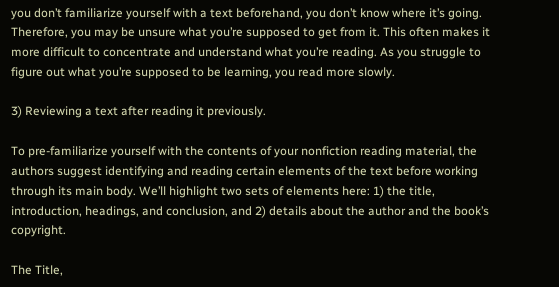you don’t familiarize yourself with a text beforehand, you don’t know where it’s going. Therefore, you may be unsure what you’re supposed to get from it. This often makes it more difficult to concentrate and understand what you’re reading. As you struggle to figure out what you’re supposed to be learning, you read more slowly.

3) Reviewing a text after reading it previously.

To pre-familiarize yourself with the contents of your nonfiction reading material, the authors suggest identifying and reading certain elements of the text before working through its main body. We’ll highlight two sets of elements here: 1) the title, introduction, headings, and conclusion, and 2) details about the author and the book’s copyright.

The Title,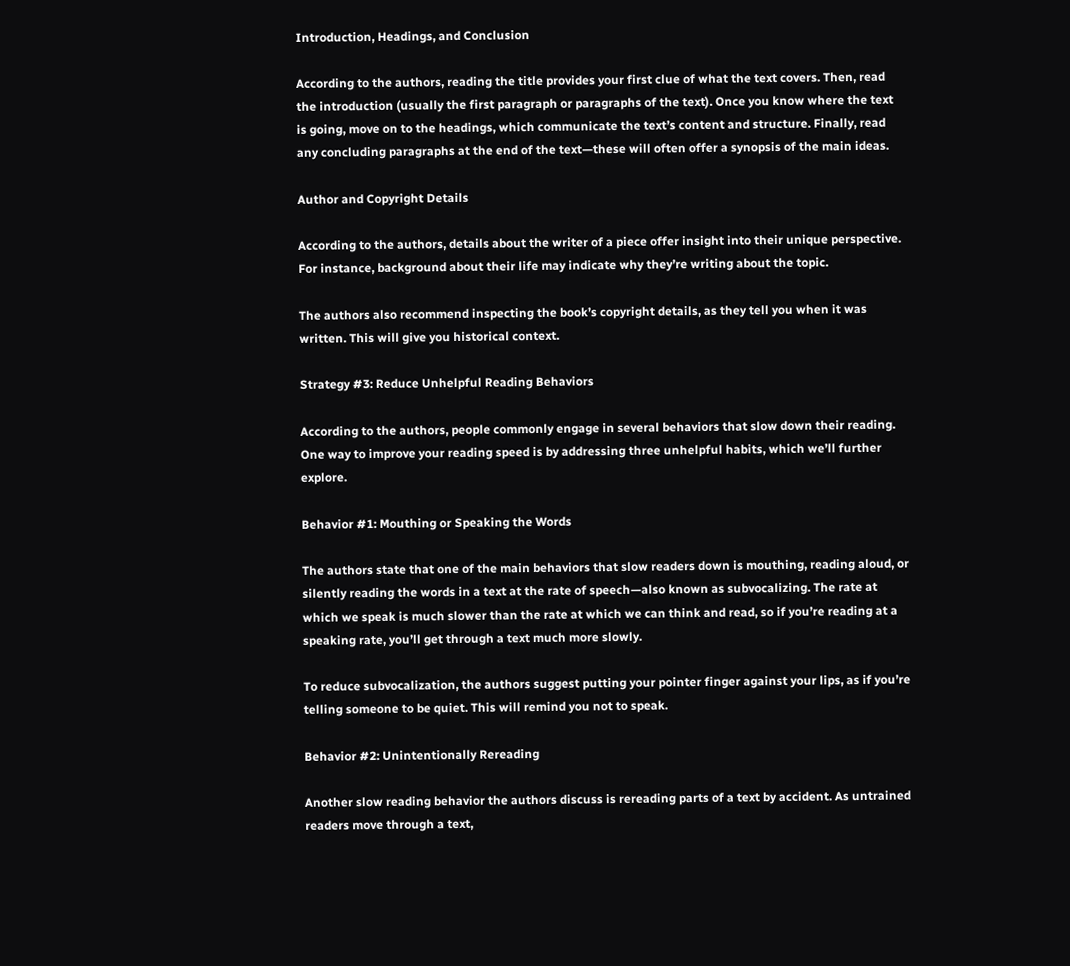Introduction, Headings, and Conclusion

According to the authors, reading the title provides your first clue of what the text covers. Then, read the introduction (usually the first paragraph or paragraphs of the text). Once you know where the text is going, move on to the headings, which communicate the text’s content and structure. Finally, read any concluding paragraphs at the end of the text—these will often offer a synopsis of the main ideas.

Author and Copyright Details

According to the authors, details about the writer of a piece offer insight into their unique perspective. For instance, background about their life may indicate why they’re writing about the topic.

The authors also recommend inspecting the book’s copyright details, as they tell you when it was written. This will give you historical context.

Strategy #3: Reduce Unhelpful Reading Behaviors

According to the authors, people commonly engage in several behaviors that slow down their reading. One way to improve your reading speed is by addressing three unhelpful habits, which we’ll further explore.

Behavior #1: Mouthing or Speaking the Words

The authors state that one of the main behaviors that slow readers down is mouthing, reading aloud, or silently reading the words in a text at the rate of speech—also known as subvocalizing. The rate at which we speak is much slower than the rate at which we can think and read, so if you’re reading at a speaking rate, you’ll get through a text much more slowly.

To reduce subvocalization, the authors suggest putting your pointer finger against your lips, as if you’re telling someone to be quiet. This will remind you not to speak.

Behavior #2: Unintentionally Rereading

Another slow reading behavior the authors discuss is rereading parts of a text by accident. As untrained readers move through a text,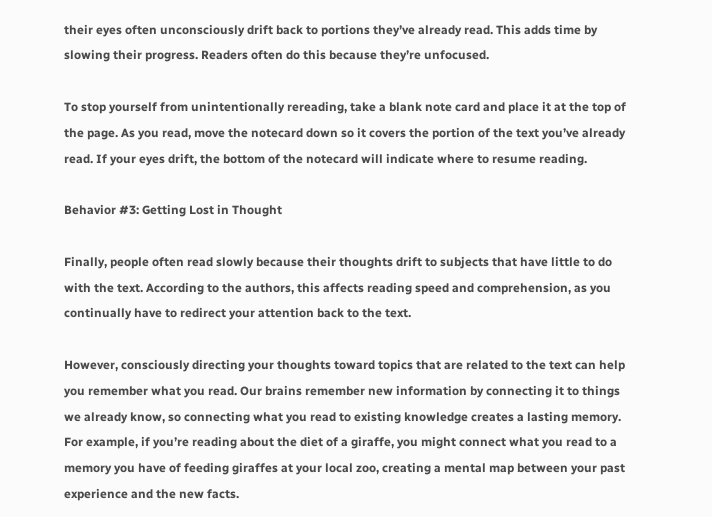their eyes often unconsciously drift back to portions they’ve already read. This adds time by slowing their progress. Readers often do this because they’re unfocused.

To stop yourself from unintentionally rereading, take a blank note card and place it at the top of the page. As you read, move the notecard down so it covers the portion of the text you’ve already read. If your eyes drift, the bottom of the notecard will indicate where to resume reading.

Behavior #3: Getting Lost in Thought

Finally, people often read slowly because their thoughts drift to subjects that have little to do with the text. According to the authors, this affects reading speed and comprehension, as you continually have to redirect your attention back to the text.

However, consciously directing your thoughts toward topics that are related to the text can help you remember what you read. Our brains remember new information by connecting it to things we already know, so connecting what you read to existing knowledge creates a lasting memory. For example, if you’re reading about the diet of a giraffe, you might connect what you read to a memory you have of feeding giraffes at your local zoo, creating a mental map between your past experience and the new facts.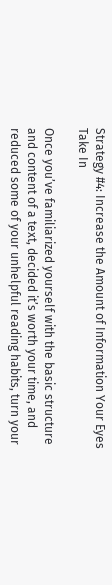Strategy #4: Increase the Amount of Information Your Eyes Take In

Once you’ve familiarized yourself with the basic structure and content of a text, decided it’s worth your time, and reduced some of your unhelpful reading habits, turn your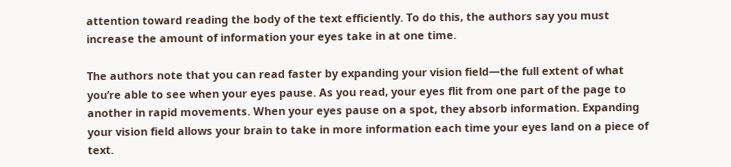attention toward reading the body of the text efficiently. To do this, the authors say you must increase the amount of information your eyes take in at one time.

The authors note that you can read faster by expanding your vision field—the full extent of what you’re able to see when your eyes pause. As you read, your eyes flit from one part of the page to another in rapid movements. When your eyes pause on a spot, they absorb information. Expanding your vision field allows your brain to take in more information each time your eyes land on a piece of text.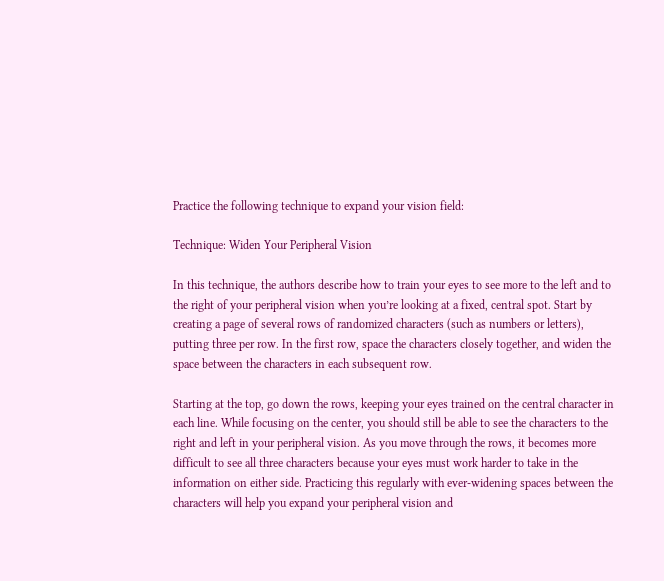Practice the following technique to expand your vision field:

Technique: Widen Your Peripheral Vision

In this technique, the authors describe how to train your eyes to see more to the left and to the right of your peripheral vision when you’re looking at a fixed, central spot. Start by creating a page of several rows of randomized characters (such as numbers or letters), putting three per row. In the first row, space the characters closely together, and widen the space between the characters in each subsequent row.

Starting at the top, go down the rows, keeping your eyes trained on the central character in each line. While focusing on the center, you should still be able to see the characters to the right and left in your peripheral vision. As you move through the rows, it becomes more difficult to see all three characters because your eyes must work harder to take in the information on either side. Practicing this regularly with ever-widening spaces between the characters will help you expand your peripheral vision and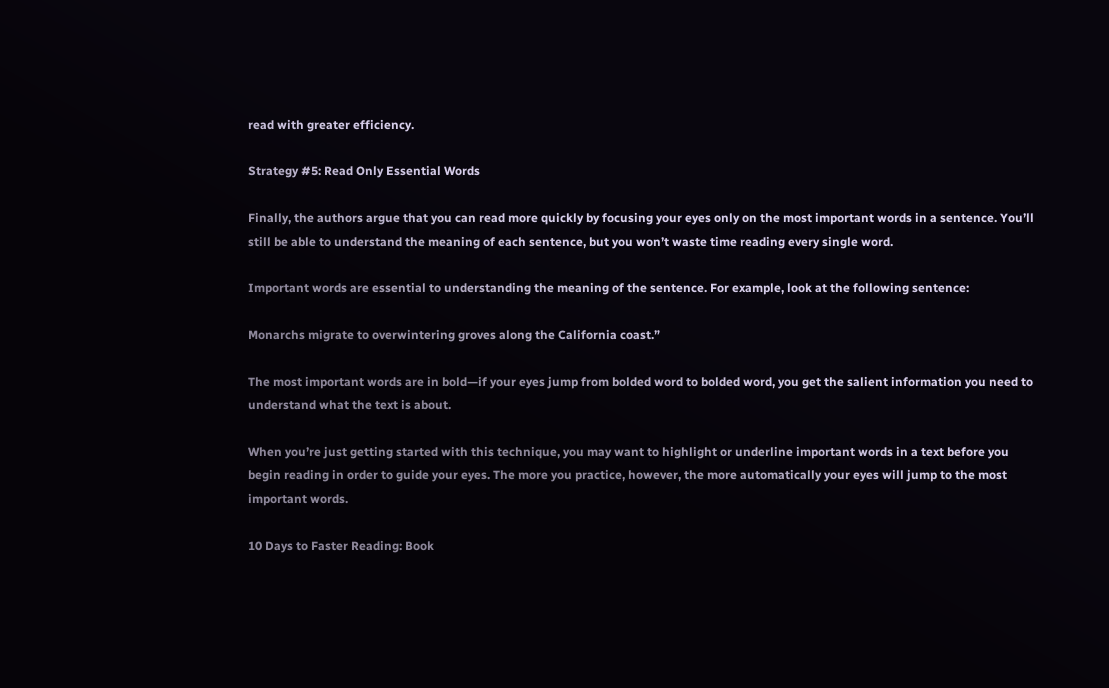read with greater efficiency.

Strategy #5: Read Only Essential Words

Finally, the authors argue that you can read more quickly by focusing your eyes only on the most important words in a sentence. You’ll still be able to understand the meaning of each sentence, but you won’t waste time reading every single word.

Important words are essential to understanding the meaning of the sentence. For example, look at the following sentence:

Monarchs migrate to overwintering groves along the California coast.”

The most important words are in bold—if your eyes jump from bolded word to bolded word, you get the salient information you need to understand what the text is about.

When you’re just getting started with this technique, you may want to highlight or underline important words in a text before you begin reading in order to guide your eyes. The more you practice, however, the more automatically your eyes will jump to the most important words.

10 Days to Faster Reading: Book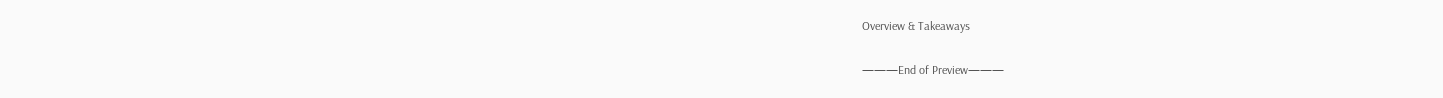Overview & Takeaways

———End of Preview———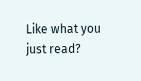Like what you just read?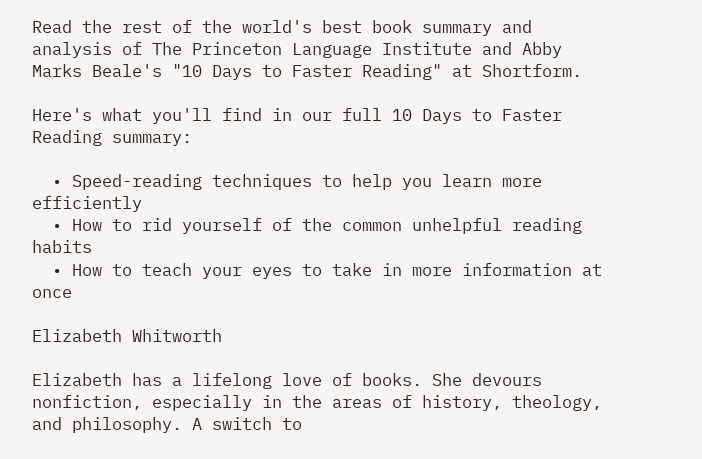Read the rest of the world's best book summary and analysis of The Princeton Language Institute and Abby Marks Beale's "10 Days to Faster Reading" at Shortform.

Here's what you'll find in our full 10 Days to Faster Reading summary:

  • Speed-reading techniques to help you learn more efficiently
  • How to rid yourself of the common unhelpful reading habits
  • How to teach your eyes to take in more information at once

Elizabeth Whitworth

Elizabeth has a lifelong love of books. She devours nonfiction, especially in the areas of history, theology, and philosophy. A switch to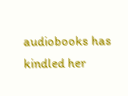audiobooks has kindled her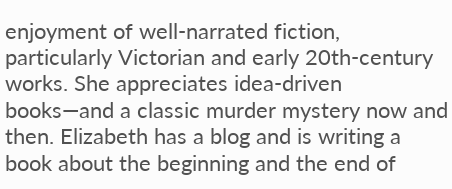enjoyment of well-narrated fiction, particularly Victorian and early 20th-century works. She appreciates idea-driven books—and a classic murder mystery now and then. Elizabeth has a blog and is writing a book about the beginning and the end of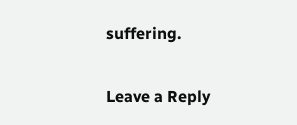suffering.

Leave a Reply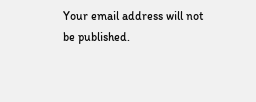Your email address will not be published.